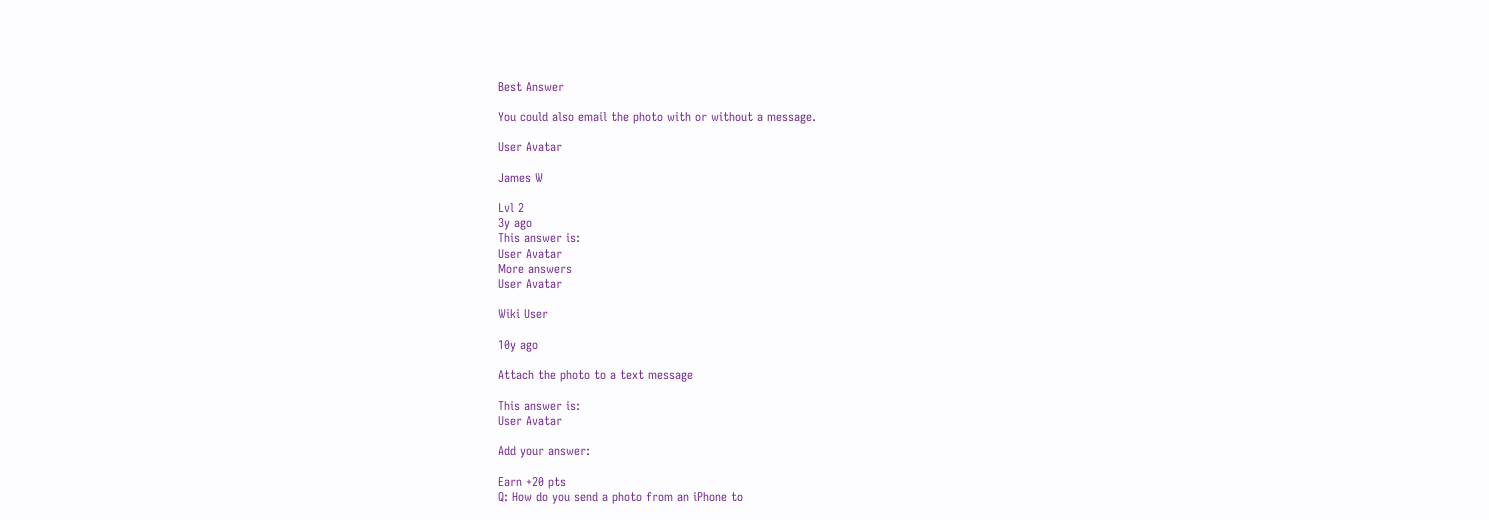Best Answer

You could also email the photo with or without a message.

User Avatar

James W

Lvl 2
3y ago
This answer is:
User Avatar
More answers
User Avatar

Wiki User

10y ago

Attach the photo to a text message

This answer is:
User Avatar

Add your answer:

Earn +20 pts
Q: How do you send a photo from an iPhone to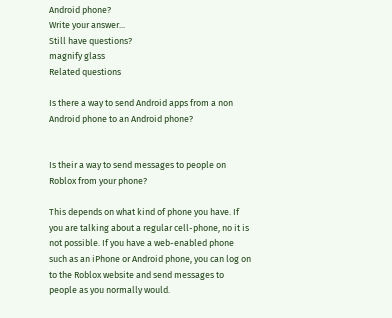Android phone?
Write your answer...
Still have questions?
magnify glass
Related questions

Is there a way to send Android apps from a non Android phone to an Android phone?


Is their a way to send messages to people on Roblox from your phone?

This depends on what kind of phone you have. If you are talking about a regular cell-phone, no it is not possible. If you have a web-enabled phone such as an iPhone or Android phone, you can log on to the Roblox website and send messages to people as you normally would.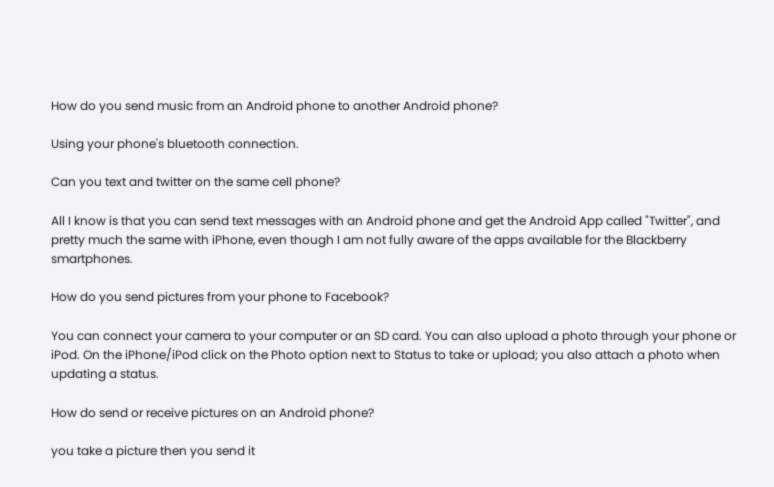How do you send music from an Android phone to another Android phone?

Using your phone's bluetooth connection.

Can you text and twitter on the same cell phone?

All I know is that you can send text messages with an Android phone and get the Android App called "Twitter", and pretty much the same with iPhone, even though I am not fully aware of the apps available for the Blackberry smartphones.

How do you send pictures from your phone to Facebook?

You can connect your camera to your computer or an SD card. You can also upload a photo through your phone or iPod. On the iPhone/iPod click on the Photo option next to Status to take or upload; you also attach a photo when updating a status.

How do send or receive pictures on an Android phone?

you take a picture then you send it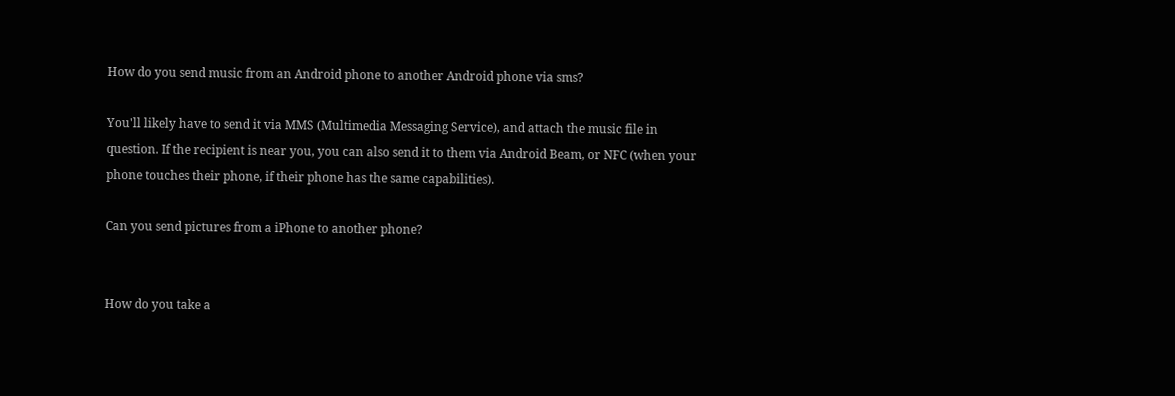How do you send music from an Android phone to another Android phone via sms?

You'll likely have to send it via MMS (Multimedia Messaging Service), and attach the music file in question. If the recipient is near you, you can also send it to them via Android Beam, or NFC (when your phone touches their phone, if their phone has the same capabilities).

Can you send pictures from a iPhone to another phone?


How do you take a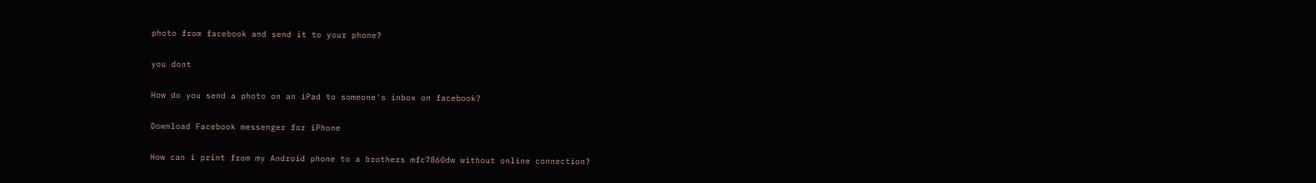photo from facebook and send it to your phone?

you dont

How do you send a photo on an iPad to someone's inbox on facebook?

Download Facebook messenger for iPhone

How can i print from my Android phone to a brothers mfc7860dw without online connection?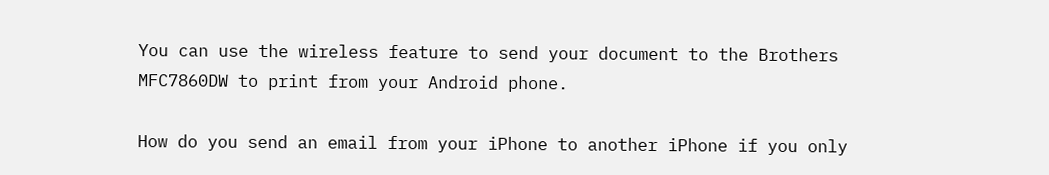You can use the wireless feature to send your document to the Brothers MFC7860DW to print from your Android phone.

How do you send an email from your iPhone to another iPhone if you only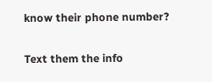know their phone number?

Text them the info